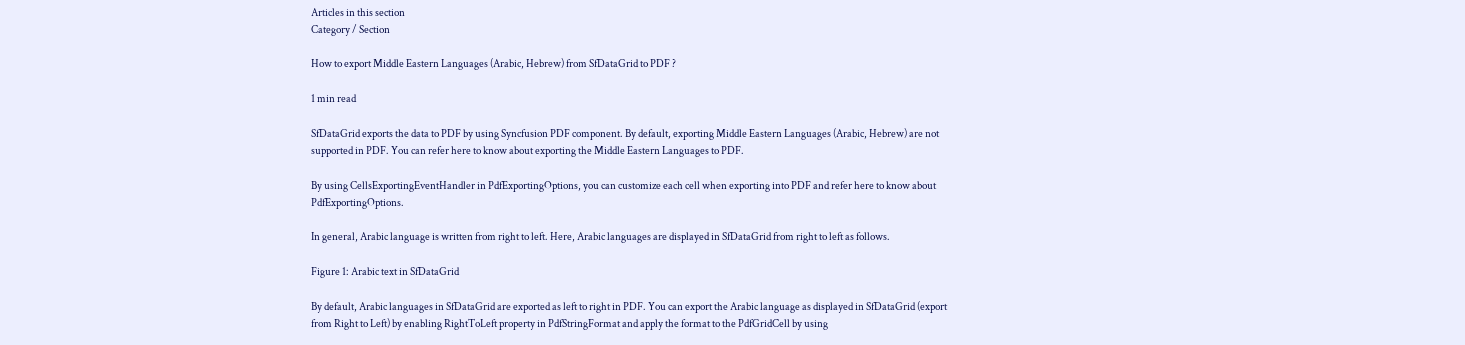Articles in this section
Category / Section

How to export Middle Eastern Languages (Arabic, Hebrew) from SfDataGrid to PDF ?

1 min read

SfDataGrid exports the data to PDF by using Syncfusion PDF component. By default, exporting Middle Eastern Languages (Arabic, Hebrew) are not supported in PDF. You can refer here to know about exporting the Middle Eastern Languages to PDF.

By using CellsExportingEventHandler in PdfExportingOptions, you can customize each cell when exporting into PDF and refer here to know about PdfExportingOptions.

In general, Arabic language is written from right to left. Here, Arabic languages are displayed in SfDataGrid from right to left as follows.

Figure 1: Arabic text in SfDataGrid

By default, Arabic languages in SfDataGrid are exported as left to right in PDF. You can export the Arabic language as displayed in SfDataGrid (export from Right to Left) by enabling RightToLeft property in PdfStringFormat and apply the format to the PdfGridCell by using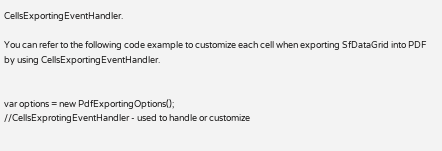CellsExportingEventHandler.

You can refer to the following code example to customize each cell when exporting SfDataGrid into PDF by using CellsExportingEventHandler.


var options = new PdfExportingOptions();
//CellsExprotingEventHandler - used to handle or customize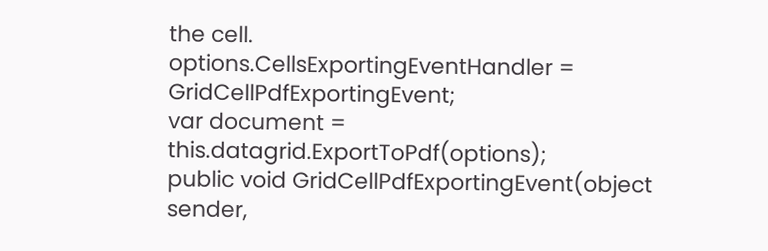the cell.
options.CellsExportingEventHandler = GridCellPdfExportingEvent;
var document = this.datagrid.ExportToPdf(options);
public void GridCellPdfExportingEvent(object sender,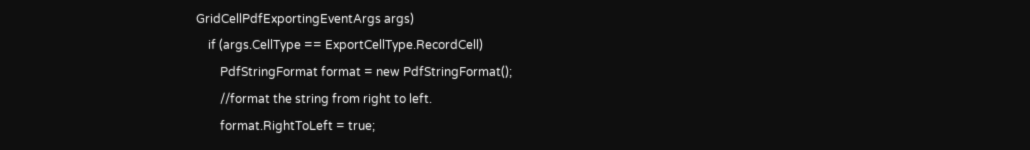GridCellPdfExportingEventArgs args)
    if (args.CellType == ExportCellType.RecordCell)
        PdfStringFormat format = new PdfStringFormat();
        //format the string from right to left.
        format.RightToLeft = true;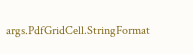args.PdfGridCell.StringFormat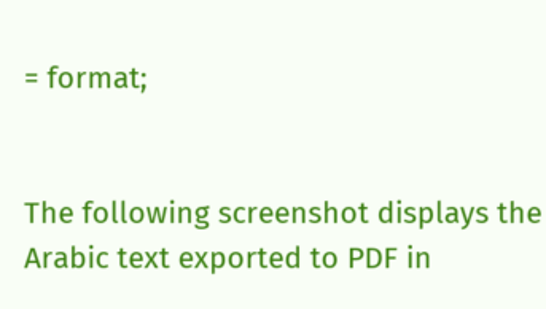= format;


The following screenshot displays the Arabic text exported to PDF in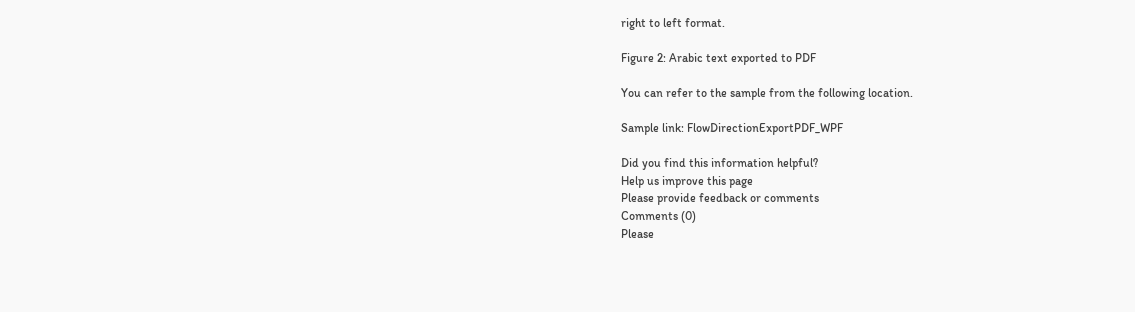right to left format.

Figure 2: Arabic text exported to PDF

You can refer to the sample from the following location.

Sample link: FlowDirectionExportPDF_WPF

Did you find this information helpful?
Help us improve this page
Please provide feedback or comments
Comments (0)
Please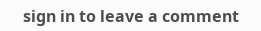sign in to leave a comment